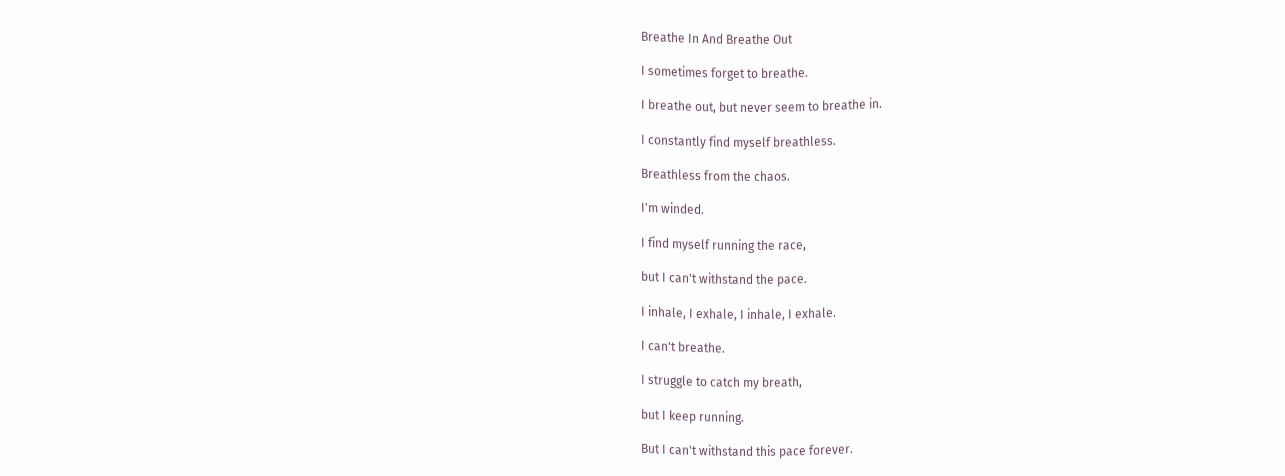Breathe In And Breathe Out

I sometimes forget to breathe.

I breathe out, but never seem to breathe in.

I constantly find myself breathless.

Breathless from the chaos.

I'm winded.

I find myself running the race,

but I can't withstand the pace.

I inhale, I exhale, I inhale, I exhale.

I can't breathe.

I struggle to catch my breath,

but I keep running.

But I can't withstand this pace forever.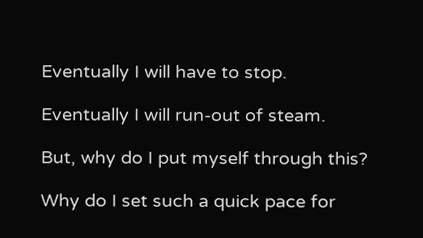Eventually I will have to stop.

Eventually I will run-out of steam.

But, why do I put myself through this?

Why do I set such a quick pace for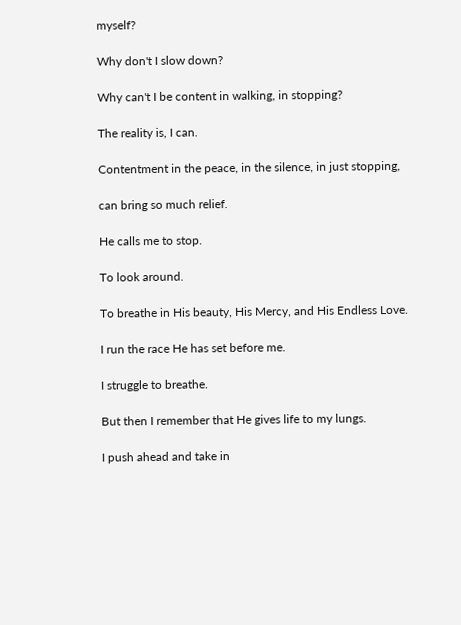myself?

Why don't I slow down?

Why can't I be content in walking, in stopping?

The reality is, I can.

Contentment in the peace, in the silence, in just stopping,

can bring so much relief.

He calls me to stop.

To look around.

To breathe in His beauty, His Mercy, and His Endless Love.

I run the race He has set before me.

I struggle to breathe.

But then I remember that He gives life to my lungs.

I push ahead and take in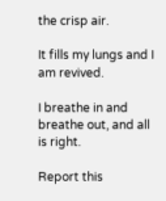the crisp air.

It fills my lungs and I am revived.

I breathe in and breathe out, and all is right.

Report this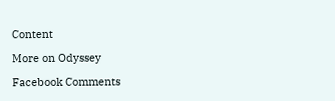Content

More on Odyssey

Facebook Comments